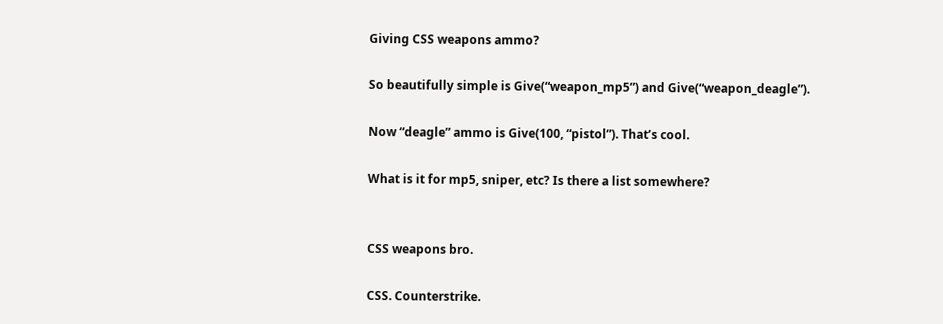Giving CSS weapons ammo?

So beautifully simple is Give(“weapon_mp5”) and Give(“weapon_deagle”).

Now “deagle” ammo is Give(100, “pistol”). That’s cool.

What is it for mp5, sniper, etc? Is there a list somewhere?


CSS weapons bro.

CSS. Counterstrike.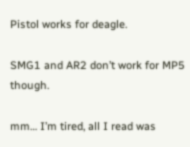Pistol works for deagle.

SMG1 and AR2 don’t work for MP5 though.

mm… I’m tired, all I read was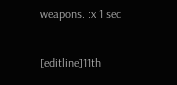weapons. :x 1 sec

[editline]11th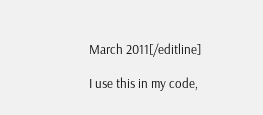March 2011[/editline]

I use this in my code,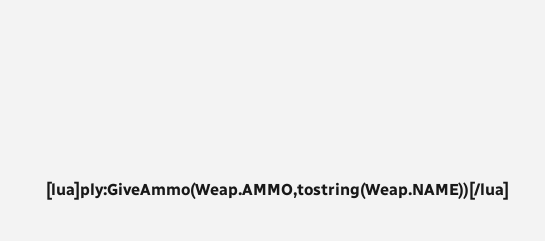[lua]ply:GiveAmmo(Weap.AMMO,tostring(Weap.NAME))[/lua]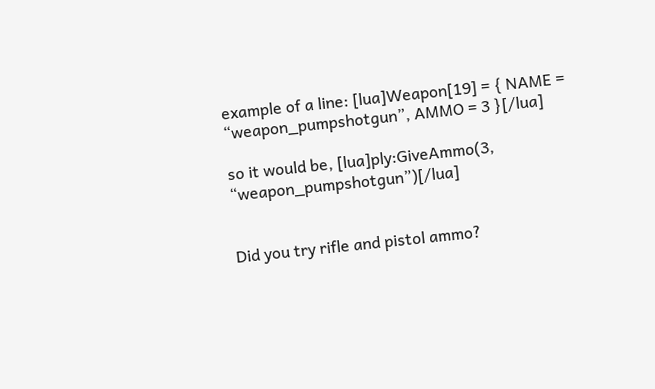example of a line: [lua]Weapon[19] = { NAME = “weapon_pumpshotgun”, AMMO = 3 }[/lua]

so it would be, [lua]ply:GiveAmmo(3, “weapon_pumpshotgun”)[/lua]


Did you try rifle and pistol ammo?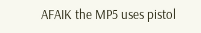AFAIK the MP5 uses pistol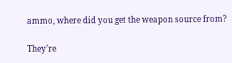ammo, where did you get the weapon source from?

They’re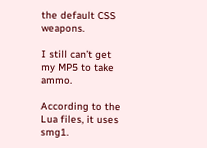the default CSS weapons.

I still can’t get my MP5 to take ammo.

According to the Lua files, it uses smg1.